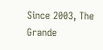Since 2003, The Grande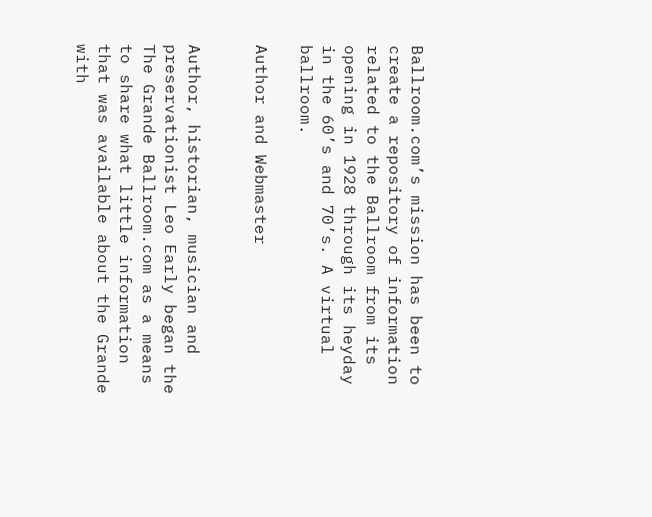Ballroom.com’s mission has been to create a repository of information related to the Ballroom from its opening in 1928 through its heyday in the 60’s and 70’s. A virtual ballroom.

Author and Webmaster


Author, historian, musician and preservationist Leo Early began the The Grande Ballroom.com as a means to share what little information that was available about the Grande with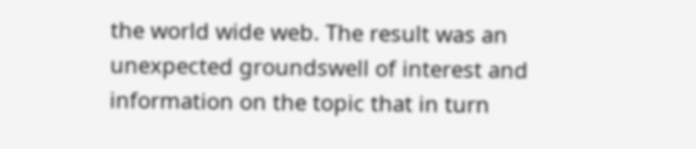the world wide web. The result was an unexpected groundswell of interest and information on the topic that in turn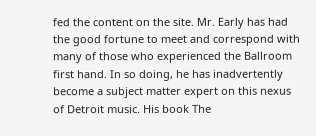fed the content on the site. Mr. Early has had the good fortune to meet and correspond with many of those who experienced the Ballroom first hand. In so doing, he has inadvertently become a subject matter expert on this nexus of Detroit music. His book The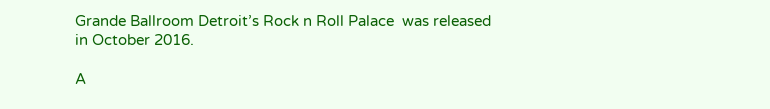Grande Ballroom Detroit’s Rock n Roll Palace  was released in October 2016.

A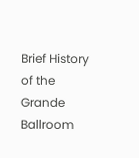Brief History of the Grande Ballroom